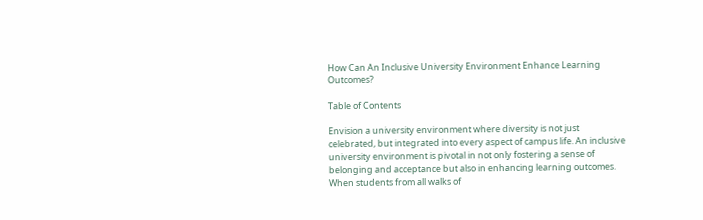How Can An Inclusive University Environment Enhance Learning Outcomes?

Table of Contents

Envision a university environment where diversity is not just celebrated, but integrated into every aspect of campus life. An inclusive university environment is pivotal in not only fostering a sense of belonging and acceptance but also in enhancing learning outcomes. When students from all walks of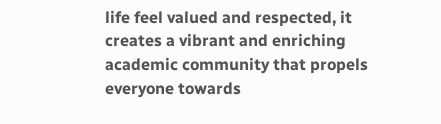life feel valued and respected, it creates a vibrant and enriching academic community that propels everyone towards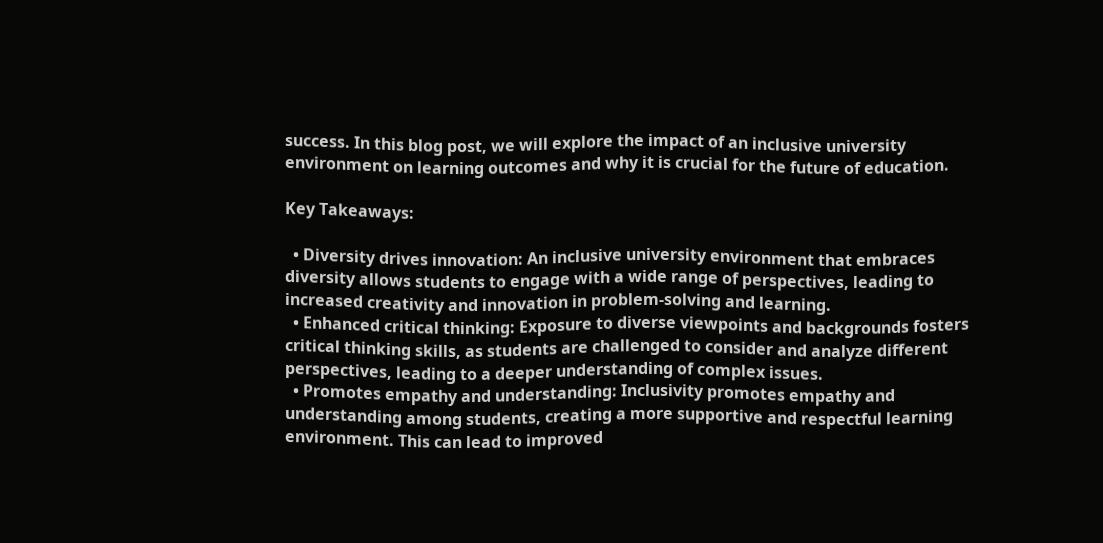success. In this blog post, we will explore the impact of an inclusive university environment on learning outcomes and why it is crucial for the future of education.

Key Takeaways:

  • Diversity drives innovation: An inclusive university environment that embraces diversity allows students to engage with a wide range of perspectives, leading to increased creativity and innovation in problem-solving and learning.
  • Enhanced critical thinking: Exposure to diverse viewpoints and backgrounds fosters critical thinking skills, as students are challenged to consider and analyze different perspectives, leading to a deeper understanding of complex issues.
  • Promotes empathy and understanding: Inclusivity promotes empathy and understanding among students, creating a more supportive and respectful learning environment. This can lead to improved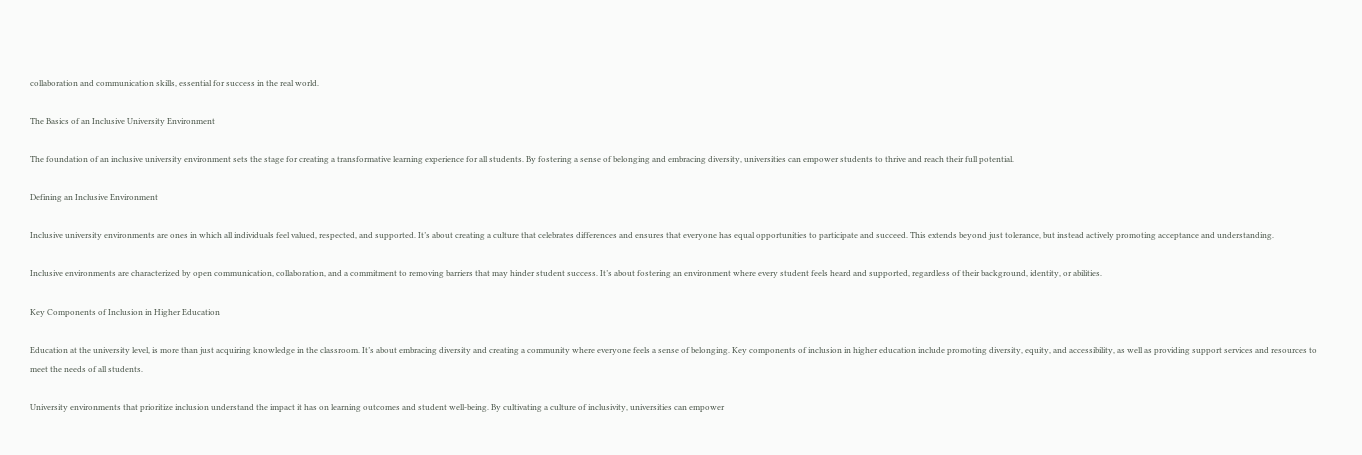collaboration and communication skills, essential for success in the real world.

The Basics of an Inclusive University Environment

The foundation of an inclusive university environment sets the stage for creating a transformative learning experience for all students. By fostering a sense of belonging and embracing diversity, universities can empower students to thrive and reach their full potential.

Defining an Inclusive Environment

Inclusive university environments are ones in which all individuals feel valued, respected, and supported. It’s about creating a culture that celebrates differences and ensures that everyone has equal opportunities to participate and succeed. This extends beyond just tolerance, but instead actively promoting acceptance and understanding.

Inclusive environments are characterized by open communication, collaboration, and a commitment to removing barriers that may hinder student success. It’s about fostering an environment where every student feels heard and supported, regardless of their background, identity, or abilities.

Key Components of Inclusion in Higher Education

Education at the university level, is more than just acquiring knowledge in the classroom. It’s about embracing diversity and creating a community where everyone feels a sense of belonging. Key components of inclusion in higher education include promoting diversity, equity, and accessibility, as well as providing support services and resources to meet the needs of all students.

University environments that prioritize inclusion understand the impact it has on learning outcomes and student well-being. By cultivating a culture of inclusivity, universities can empower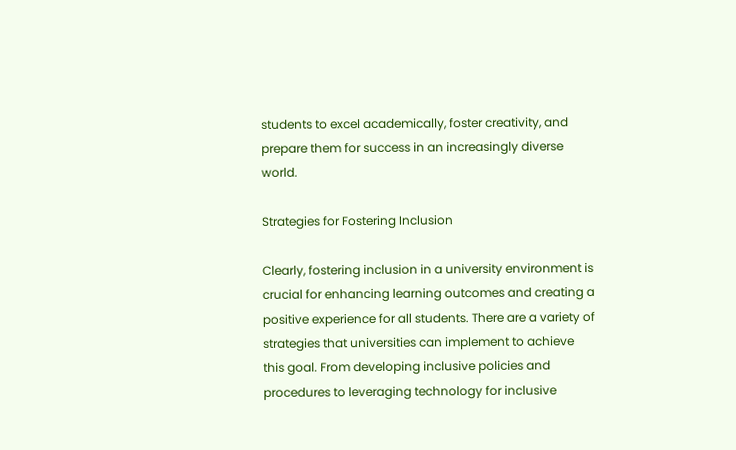students to excel academically, foster creativity, and prepare them for success in an increasingly diverse world.

Strategies for Fostering Inclusion

Clearly, fostering inclusion in a university environment is crucial for enhancing learning outcomes and creating a positive experience for all students. There are a variety of strategies that universities can implement to achieve this goal. From developing inclusive policies and procedures to leveraging technology for inclusive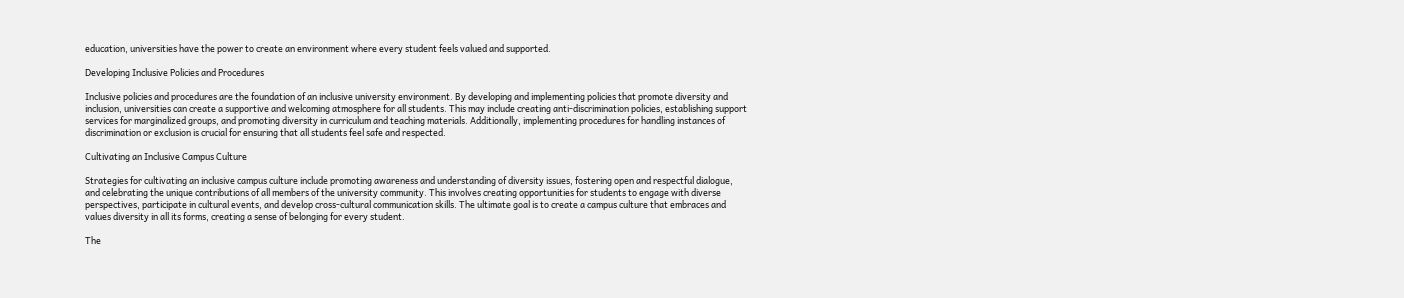education, universities have the power to create an environment where every student feels valued and supported.

Developing Inclusive Policies and Procedures

Inclusive policies and procedures are the foundation of an inclusive university environment. By developing and implementing policies that promote diversity and inclusion, universities can create a supportive and welcoming atmosphere for all students. This may include creating anti-discrimination policies, establishing support services for marginalized groups, and promoting diversity in curriculum and teaching materials. Additionally, implementing procedures for handling instances of discrimination or exclusion is crucial for ensuring that all students feel safe and respected.

Cultivating an Inclusive Campus Culture

Strategies for cultivating an inclusive campus culture include promoting awareness and understanding of diversity issues, fostering open and respectful dialogue, and celebrating the unique contributions of all members of the university community. This involves creating opportunities for students to engage with diverse perspectives, participate in cultural events, and develop cross-cultural communication skills. The ultimate goal is to create a campus culture that embraces and values diversity in all its forms, creating a sense of belonging for every student.

The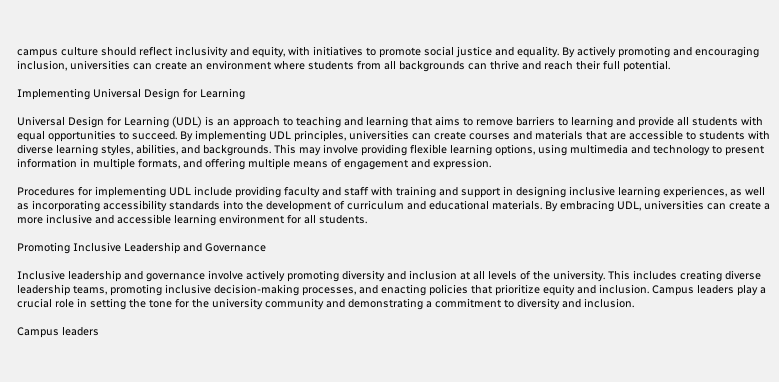campus culture should reflect inclusivity and equity, with initiatives to promote social justice and equality. By actively promoting and encouraging inclusion, universities can create an environment where students from all backgrounds can thrive and reach their full potential.

Implementing Universal Design for Learning

Universal Design for Learning (UDL) is an approach to teaching and learning that aims to remove barriers to learning and provide all students with equal opportunities to succeed. By implementing UDL principles, universities can create courses and materials that are accessible to students with diverse learning styles, abilities, and backgrounds. This may involve providing flexible learning options, using multimedia and technology to present information in multiple formats, and offering multiple means of engagement and expression.

Procedures for implementing UDL include providing faculty and staff with training and support in designing inclusive learning experiences, as well as incorporating accessibility standards into the development of curriculum and educational materials. By embracing UDL, universities can create a more inclusive and accessible learning environment for all students.

Promoting Inclusive Leadership and Governance

Inclusive leadership and governance involve actively promoting diversity and inclusion at all levels of the university. This includes creating diverse leadership teams, promoting inclusive decision-making processes, and enacting policies that prioritize equity and inclusion. Campus leaders play a crucial role in setting the tone for the university community and demonstrating a commitment to diversity and inclusion.

Campus leaders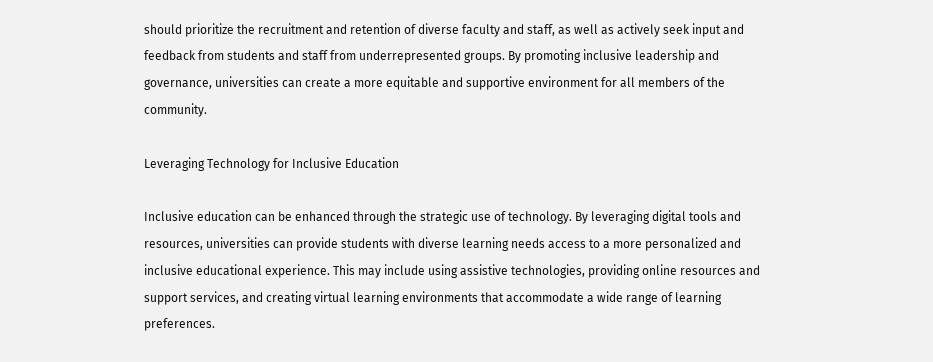should prioritize the recruitment and retention of diverse faculty and staff, as well as actively seek input and feedback from students and staff from underrepresented groups. By promoting inclusive leadership and governance, universities can create a more equitable and supportive environment for all members of the community.

Leveraging Technology for Inclusive Education

Inclusive education can be enhanced through the strategic use of technology. By leveraging digital tools and resources, universities can provide students with diverse learning needs access to a more personalized and inclusive educational experience. This may include using assistive technologies, providing online resources and support services, and creating virtual learning environments that accommodate a wide range of learning preferences.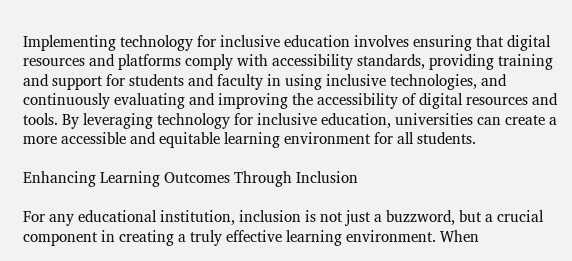Implementing technology for inclusive education involves ensuring that digital resources and platforms comply with accessibility standards, providing training and support for students and faculty in using inclusive technologies, and continuously evaluating and improving the accessibility of digital resources and tools. By leveraging technology for inclusive education, universities can create a more accessible and equitable learning environment for all students.

Enhancing Learning Outcomes Through Inclusion

For any educational institution, inclusion is not just a buzzword, but a crucial component in creating a truly effective learning environment. When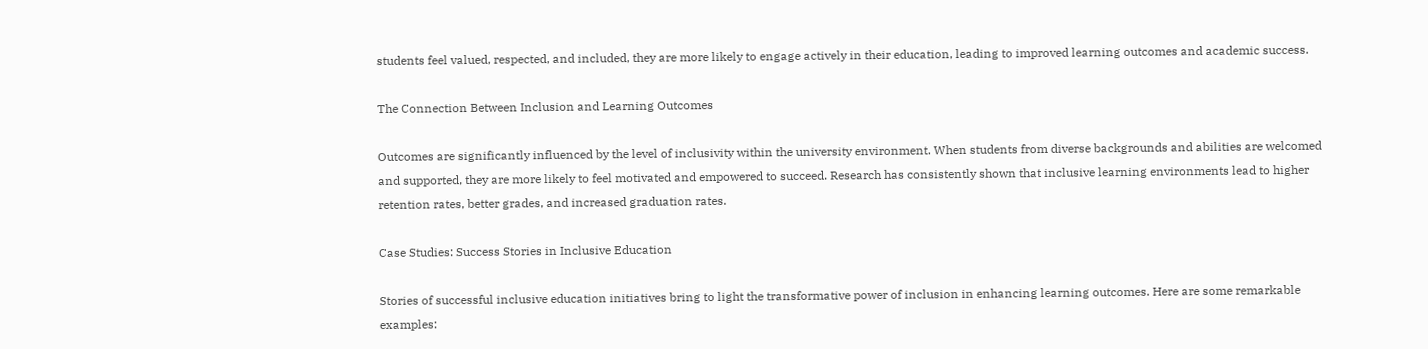students feel valued, respected, and included, they are more likely to engage actively in their education, leading to improved learning outcomes and academic success.

The Connection Between Inclusion and Learning Outcomes

Outcomes are significantly influenced by the level of inclusivity within the university environment. When students from diverse backgrounds and abilities are welcomed and supported, they are more likely to feel motivated and empowered to succeed. Research has consistently shown that inclusive learning environments lead to higher retention rates, better grades, and increased graduation rates.

Case Studies: Success Stories in Inclusive Education

Stories of successful inclusive education initiatives bring to light the transformative power of inclusion in enhancing learning outcomes. Here are some remarkable examples: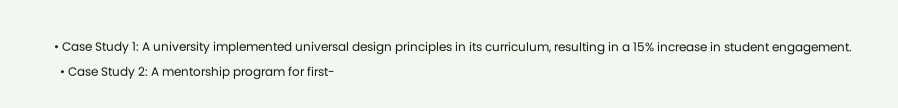• Case Study 1: A university implemented universal design principles in its curriculum, resulting in a 15% increase in student engagement.
  • Case Study 2: A mentorship program for first-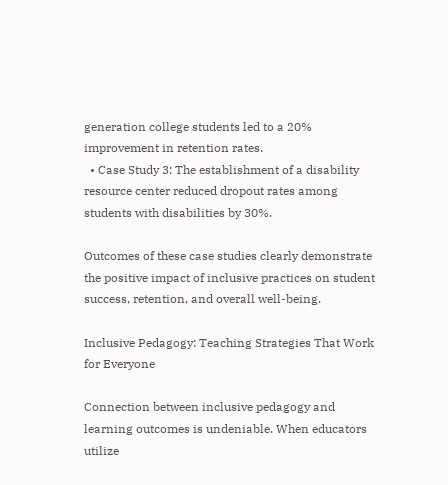generation college students led to a 20% improvement in retention rates.
  • Case Study 3: The establishment of a disability resource center reduced dropout rates among students with disabilities by 30%.

Outcomes of these case studies clearly demonstrate the positive impact of inclusive practices on student success, retention, and overall well-being.

Inclusive Pedagogy: Teaching Strategies That Work for Everyone

Connection between inclusive pedagogy and learning outcomes is undeniable. When educators utilize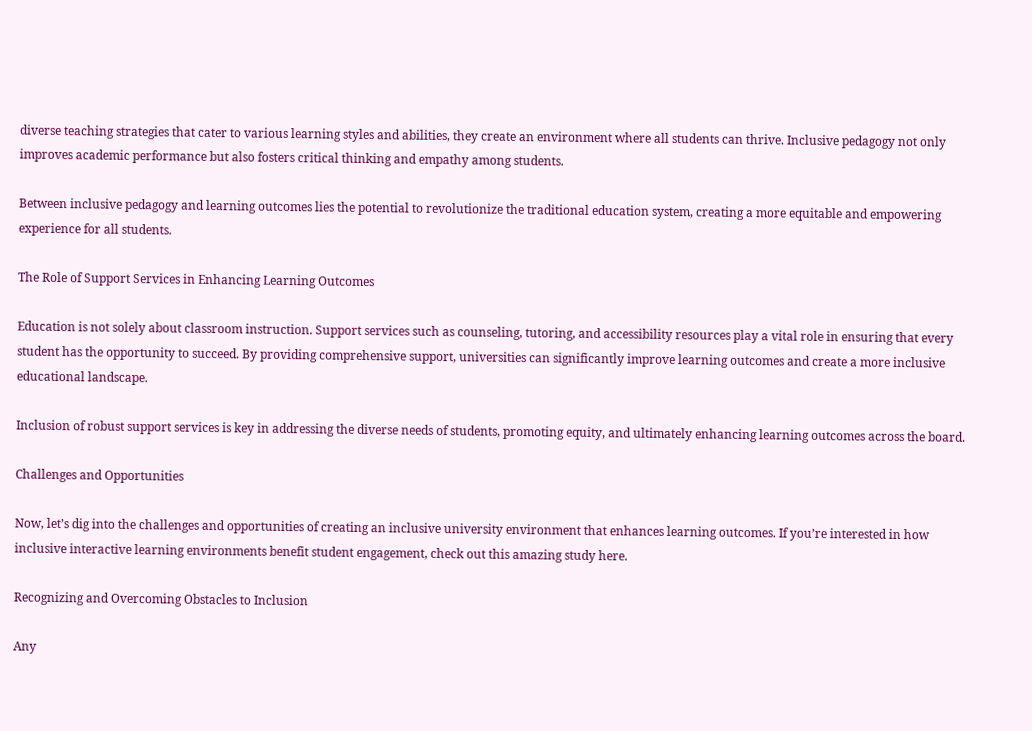diverse teaching strategies that cater to various learning styles and abilities, they create an environment where all students can thrive. Inclusive pedagogy not only improves academic performance but also fosters critical thinking and empathy among students.

Between inclusive pedagogy and learning outcomes lies the potential to revolutionize the traditional education system, creating a more equitable and empowering experience for all students.

The Role of Support Services in Enhancing Learning Outcomes

Education is not solely about classroom instruction. Support services such as counseling, tutoring, and accessibility resources play a vital role in ensuring that every student has the opportunity to succeed. By providing comprehensive support, universities can significantly improve learning outcomes and create a more inclusive educational landscape.

Inclusion of robust support services is key in addressing the diverse needs of students, promoting equity, and ultimately enhancing learning outcomes across the board.

Challenges and Opportunities

Now, let’s dig into the challenges and opportunities of creating an inclusive university environment that enhances learning outcomes. If you’re interested in how inclusive interactive learning environments benefit student engagement, check out this amazing study here.

Recognizing and Overcoming Obstacles to Inclusion

Any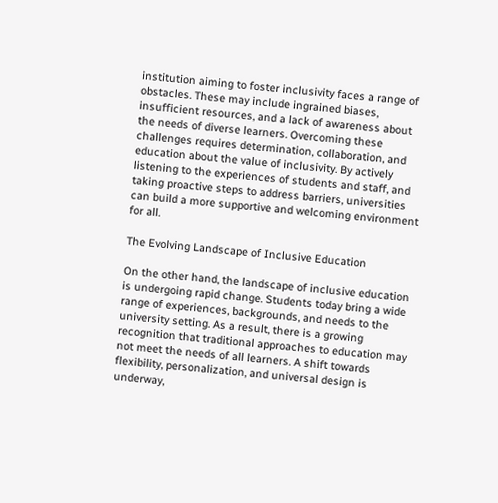institution aiming to foster inclusivity faces a range of obstacles. These may include ingrained biases, insufficient resources, and a lack of awareness about the needs of diverse learners. Overcoming these challenges requires determination, collaboration, and education about the value of inclusivity. By actively listening to the experiences of students and staff, and taking proactive steps to address barriers, universities can build a more supportive and welcoming environment for all.

The Evolving Landscape of Inclusive Education

On the other hand, the landscape of inclusive education is undergoing rapid change. Students today bring a wide range of experiences, backgrounds, and needs to the university setting. As a result, there is a growing recognition that traditional approaches to education may not meet the needs of all learners. A shift towards flexibility, personalization, and universal design is underway,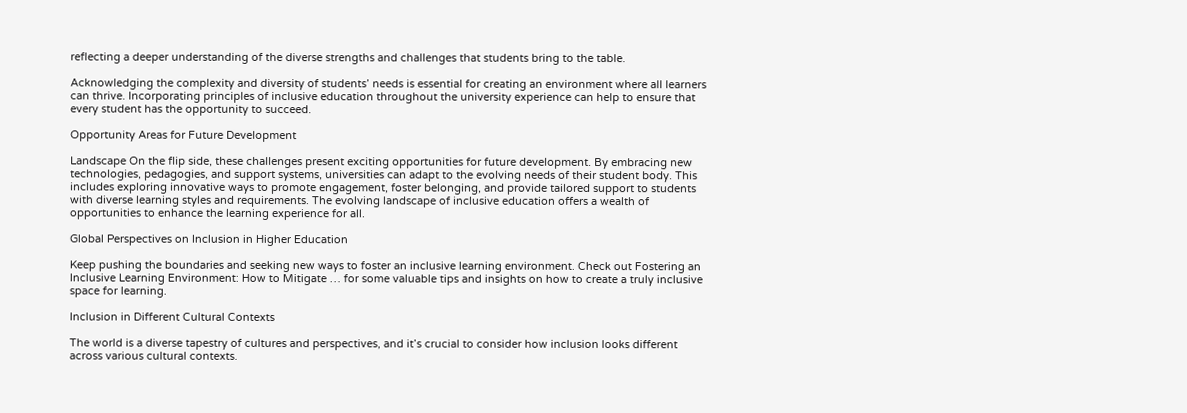reflecting a deeper understanding of the diverse strengths and challenges that students bring to the table.

Acknowledging the complexity and diversity of students’ needs is essential for creating an environment where all learners can thrive. Incorporating principles of inclusive education throughout the university experience can help to ensure that every student has the opportunity to succeed.

Opportunity Areas for Future Development

Landscape On the flip side, these challenges present exciting opportunities for future development. By embracing new technologies, pedagogies, and support systems, universities can adapt to the evolving needs of their student body. This includes exploring innovative ways to promote engagement, foster belonging, and provide tailored support to students with diverse learning styles and requirements. The evolving landscape of inclusive education offers a wealth of opportunities to enhance the learning experience for all.

Global Perspectives on Inclusion in Higher Education

Keep pushing the boundaries and seeking new ways to foster an inclusive learning environment. Check out Fostering an Inclusive Learning Environment: How to Mitigate … for some valuable tips and insights on how to create a truly inclusive space for learning.

Inclusion in Different Cultural Contexts

The world is a diverse tapestry of cultures and perspectives, and it’s crucial to consider how inclusion looks different across various cultural contexts.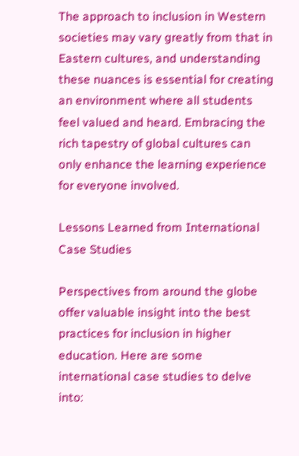The approach to inclusion in Western societies may vary greatly from that in Eastern cultures, and understanding these nuances is essential for creating an environment where all students feel valued and heard. Embracing the rich tapestry of global cultures can only enhance the learning experience for everyone involved.

Lessons Learned from International Case Studies

Perspectives from around the globe offer valuable insight into the best practices for inclusion in higher education. Here are some international case studies to delve into: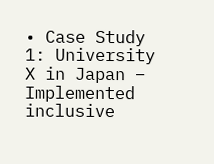• Case Study 1: University X in Japan – Implemented inclusive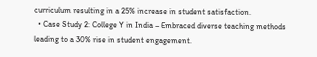curriculum resulting in a 25% increase in student satisfaction.
  • Case Study 2: College Y in India – Embraced diverse teaching methods leading to a 30% rise in student engagement.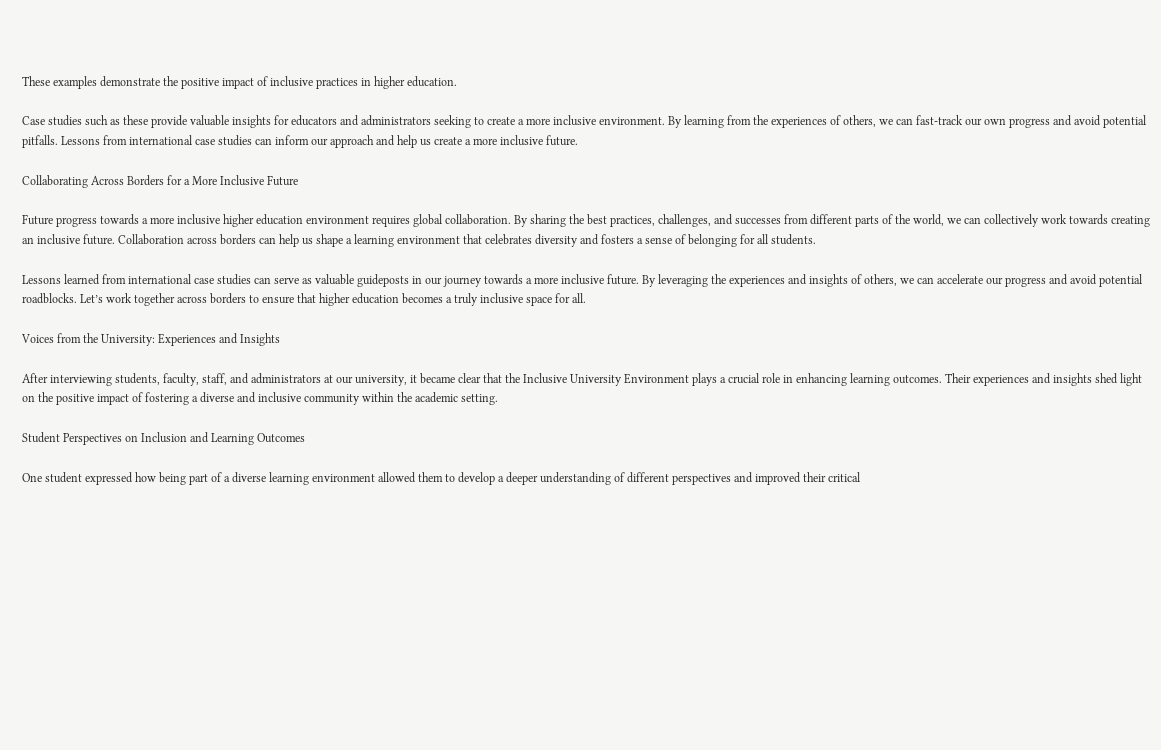These examples demonstrate the positive impact of inclusive practices in higher education.

Case studies such as these provide valuable insights for educators and administrators seeking to create a more inclusive environment. By learning from the experiences of others, we can fast-track our own progress and avoid potential pitfalls. Lessons from international case studies can inform our approach and help us create a more inclusive future.

Collaborating Across Borders for a More Inclusive Future

Future progress towards a more inclusive higher education environment requires global collaboration. By sharing the best practices, challenges, and successes from different parts of the world, we can collectively work towards creating an inclusive future. Collaboration across borders can help us shape a learning environment that celebrates diversity and fosters a sense of belonging for all students.

Lessons learned from international case studies can serve as valuable guideposts in our journey towards a more inclusive future. By leveraging the experiences and insights of others, we can accelerate our progress and avoid potential roadblocks. Let’s work together across borders to ensure that higher education becomes a truly inclusive space for all.

Voices from the University: Experiences and Insights

After interviewing students, faculty, staff, and administrators at our university, it became clear that the Inclusive University Environment plays a crucial role in enhancing learning outcomes. Their experiences and insights shed light on the positive impact of fostering a diverse and inclusive community within the academic setting.

Student Perspectives on Inclusion and Learning Outcomes

One student expressed how being part of a diverse learning environment allowed them to develop a deeper understanding of different perspectives and improved their critical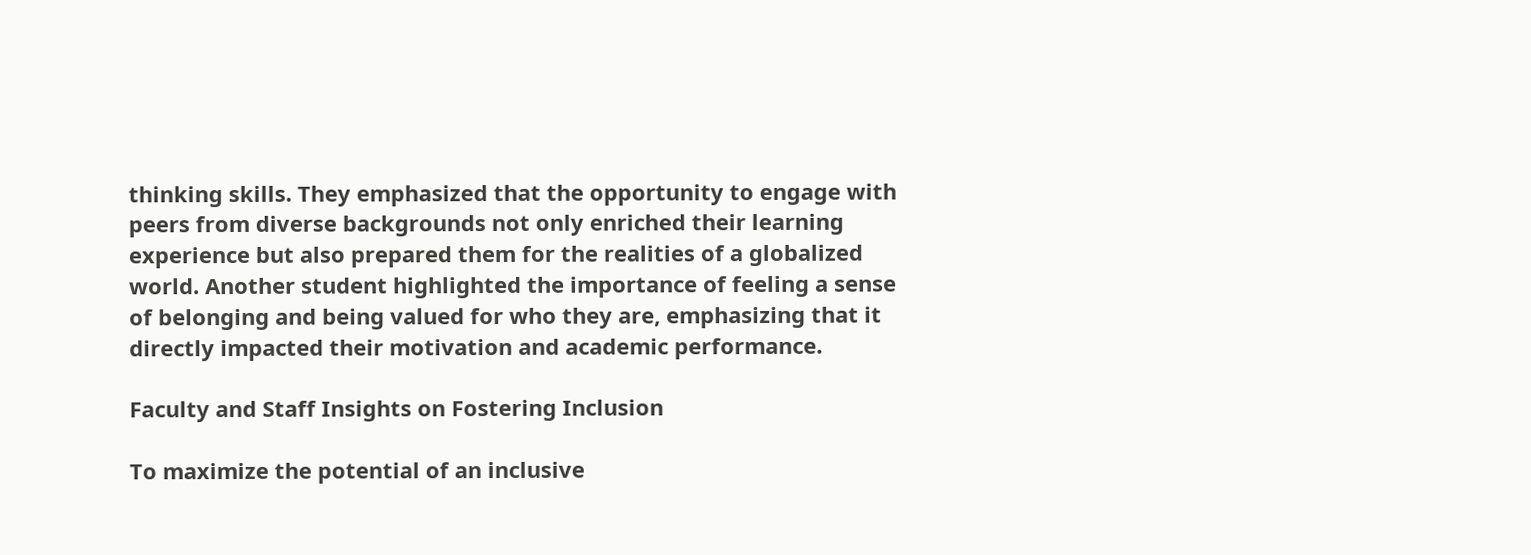thinking skills. They emphasized that the opportunity to engage with peers from diverse backgrounds not only enriched their learning experience but also prepared them for the realities of a globalized world. Another student highlighted the importance of feeling a sense of belonging and being valued for who they are, emphasizing that it directly impacted their motivation and academic performance.

Faculty and Staff Insights on Fostering Inclusion

To maximize the potential of an inclusive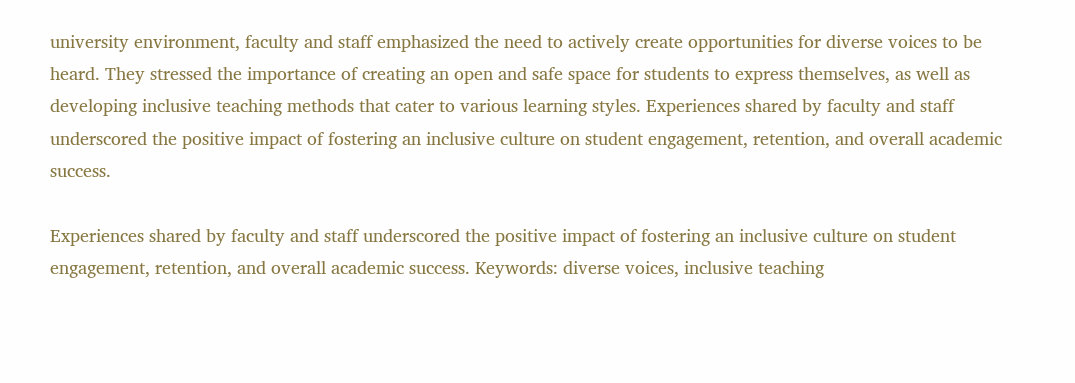university environment, faculty and staff emphasized the need to actively create opportunities for diverse voices to be heard. They stressed the importance of creating an open and safe space for students to express themselves, as well as developing inclusive teaching methods that cater to various learning styles. Experiences shared by faculty and staff underscored the positive impact of fostering an inclusive culture on student engagement, retention, and overall academic success.

Experiences shared by faculty and staff underscored the positive impact of fostering an inclusive culture on student engagement, retention, and overall academic success. Keywords: diverse voices, inclusive teaching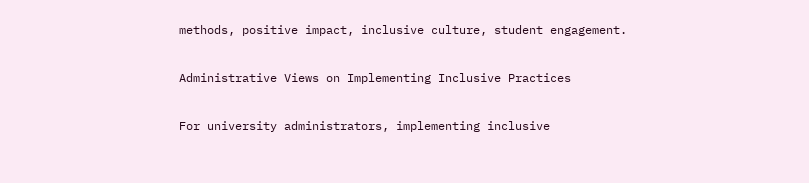methods, positive impact, inclusive culture, student engagement.

Administrative Views on Implementing Inclusive Practices

For university administrators, implementing inclusive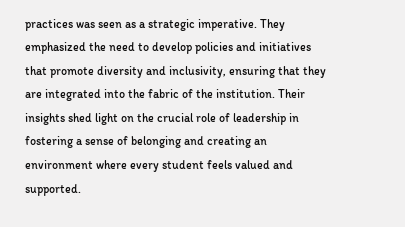practices was seen as a strategic imperative. They emphasized the need to develop policies and initiatives that promote diversity and inclusivity, ensuring that they are integrated into the fabric of the institution. Their insights shed light on the crucial role of leadership in fostering a sense of belonging and creating an environment where every student feels valued and supported.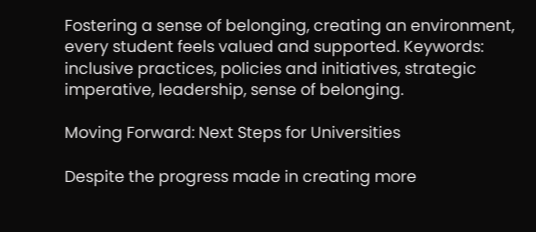Fostering a sense of belonging, creating an environment, every student feels valued and supported. Keywords: inclusive practices, policies and initiatives, strategic imperative, leadership, sense of belonging.

Moving Forward: Next Steps for Universities

Despite the progress made in creating more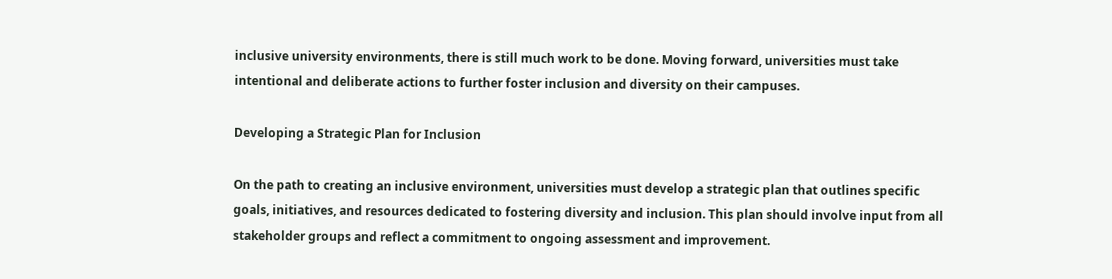inclusive university environments, there is still much work to be done. Moving forward, universities must take intentional and deliberate actions to further foster inclusion and diversity on their campuses.

Developing a Strategic Plan for Inclusion

On the path to creating an inclusive environment, universities must develop a strategic plan that outlines specific goals, initiatives, and resources dedicated to fostering diversity and inclusion. This plan should involve input from all stakeholder groups and reflect a commitment to ongoing assessment and improvement.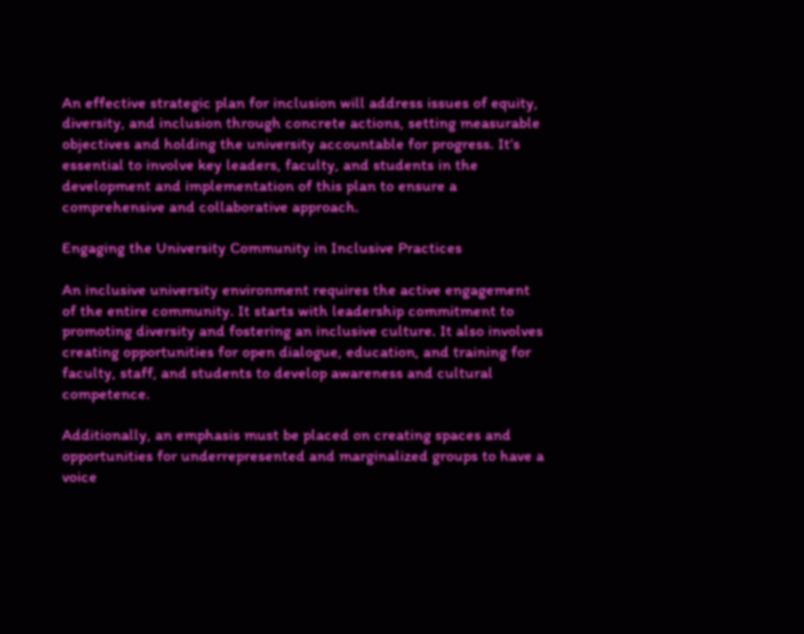An effective strategic plan for inclusion will address issues of equity, diversity, and inclusion through concrete actions, setting measurable objectives and holding the university accountable for progress. It’s essential to involve key leaders, faculty, and students in the development and implementation of this plan to ensure a comprehensive and collaborative approach.

Engaging the University Community in Inclusive Practices

An inclusive university environment requires the active engagement of the entire community. It starts with leadership commitment to promoting diversity and fostering an inclusive culture. It also involves creating opportunities for open dialogue, education, and training for faculty, staff, and students to develop awareness and cultural competence.

Additionally, an emphasis must be placed on creating spaces and opportunities for underrepresented and marginalized groups to have a voice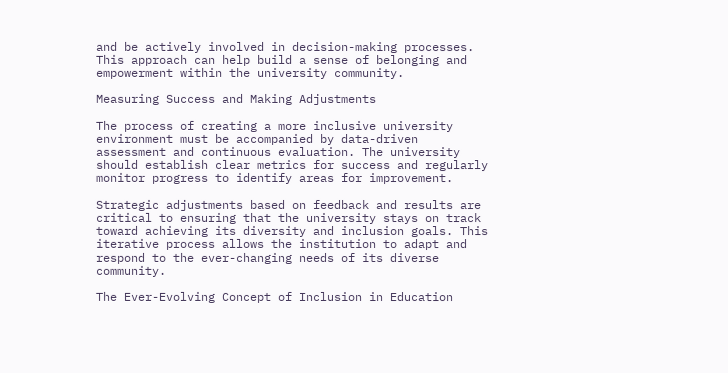and be actively involved in decision-making processes. This approach can help build a sense of belonging and empowerment within the university community.

Measuring Success and Making Adjustments

The process of creating a more inclusive university environment must be accompanied by data-driven assessment and continuous evaluation. The university should establish clear metrics for success and regularly monitor progress to identify areas for improvement.

Strategic adjustments based on feedback and results are critical to ensuring that the university stays on track toward achieving its diversity and inclusion goals. This iterative process allows the institution to adapt and respond to the ever-changing needs of its diverse community.

The Ever-Evolving Concept of Inclusion in Education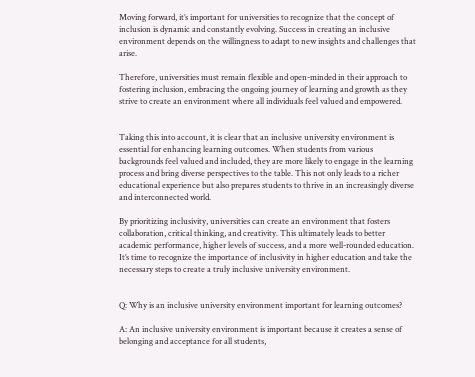Moving forward, it’s important for universities to recognize that the concept of inclusion is dynamic and constantly evolving. Success in creating an inclusive environment depends on the willingness to adapt to new insights and challenges that arise.

Therefore, universities must remain flexible and open-minded in their approach to fostering inclusion, embracing the ongoing journey of learning and growth as they strive to create an environment where all individuals feel valued and empowered.


Taking this into account, it is clear that an inclusive university environment is essential for enhancing learning outcomes. When students from various backgrounds feel valued and included, they are more likely to engage in the learning process and bring diverse perspectives to the table. This not only leads to a richer educational experience but also prepares students to thrive in an increasingly diverse and interconnected world.

By prioritizing inclusivity, universities can create an environment that fosters collaboration, critical thinking, and creativity. This ultimately leads to better academic performance, higher levels of success, and a more well-rounded education. It’s time to recognize the importance of inclusivity in higher education and take the necessary steps to create a truly inclusive university environment.


Q: Why is an inclusive university environment important for learning outcomes?

A: An inclusive university environment is important because it creates a sense of belonging and acceptance for all students,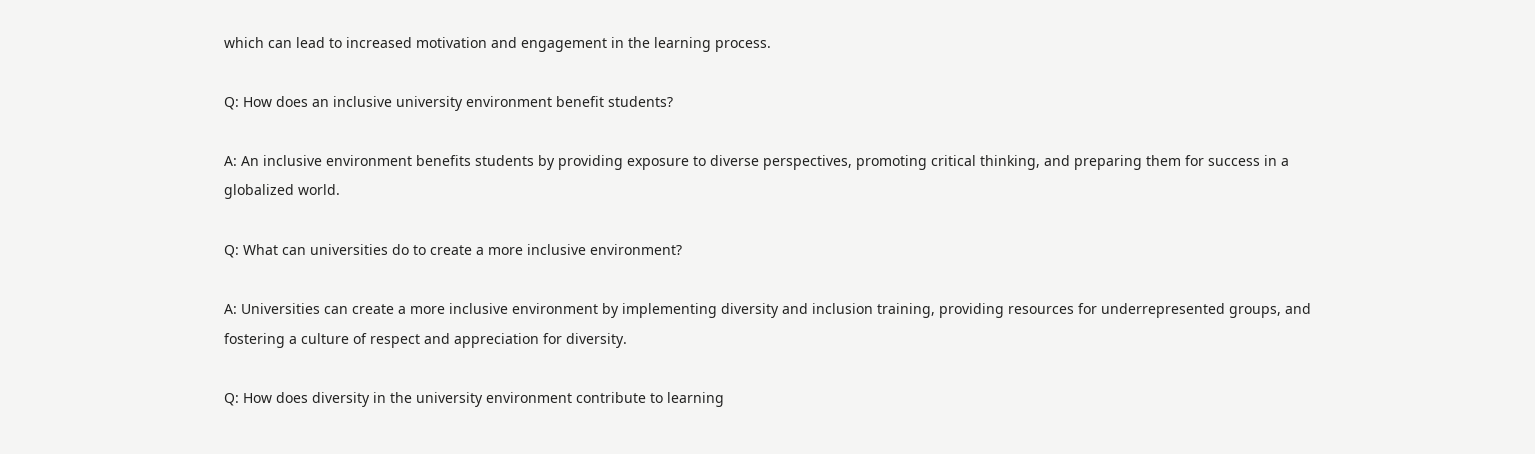which can lead to increased motivation and engagement in the learning process.

Q: How does an inclusive university environment benefit students?

A: An inclusive environment benefits students by providing exposure to diverse perspectives, promoting critical thinking, and preparing them for success in a globalized world.

Q: What can universities do to create a more inclusive environment?

A: Universities can create a more inclusive environment by implementing diversity and inclusion training, providing resources for underrepresented groups, and fostering a culture of respect and appreciation for diversity.

Q: How does diversity in the university environment contribute to learning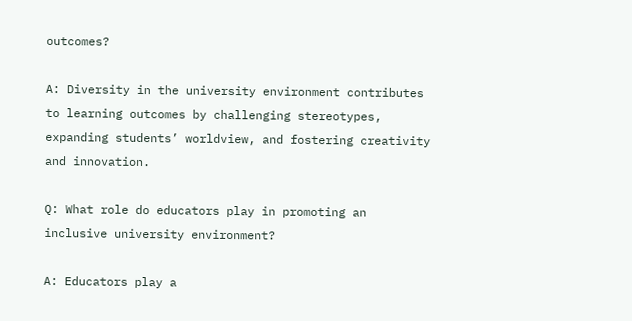outcomes?

A: Diversity in the university environment contributes to learning outcomes by challenging stereotypes, expanding students’ worldview, and fostering creativity and innovation.

Q: What role do educators play in promoting an inclusive university environment?

A: Educators play a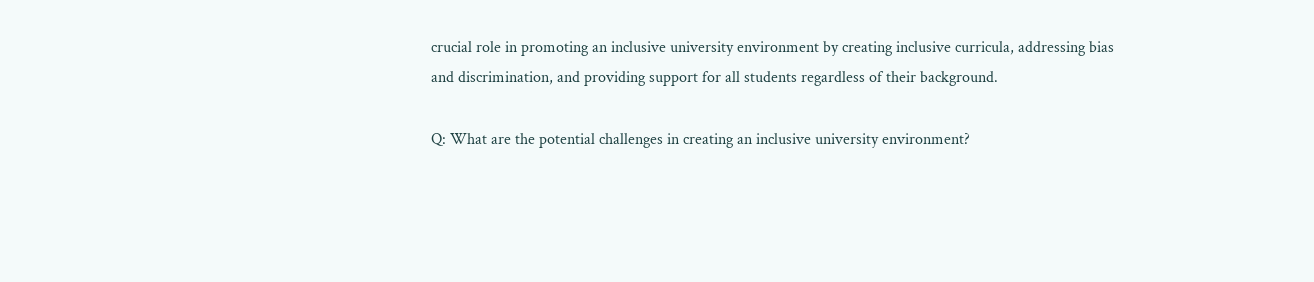crucial role in promoting an inclusive university environment by creating inclusive curricula, addressing bias and discrimination, and providing support for all students regardless of their background.

Q: What are the potential challenges in creating an inclusive university environment?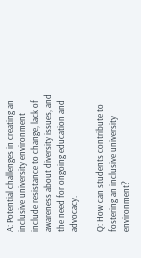A: Potential challenges in creating an inclusive university environment include resistance to change, lack of awareness about diversity issues, and the need for ongoing education and advocacy.

Q: How can students contribute to fostering an inclusive university environment?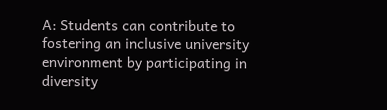A: Students can contribute to fostering an inclusive university environment by participating in diversity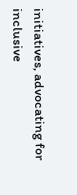initiatives, advocating for inclusive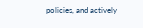policies, and actively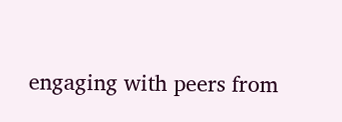engaging with peers from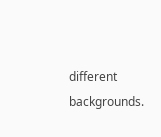different backgrounds.